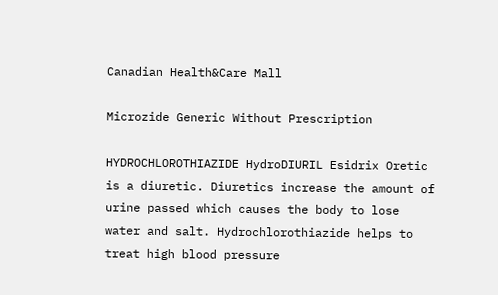Canadian Health&Care Mall

Microzide Generic Without Prescription

HYDROCHLOROTHIAZIDE HydroDIURIL Esidrix Oretic is a diuretic. Diuretics increase the amount of urine passed which causes the body to lose water and salt. Hydrochlorothiazide helps to treat high blood pressure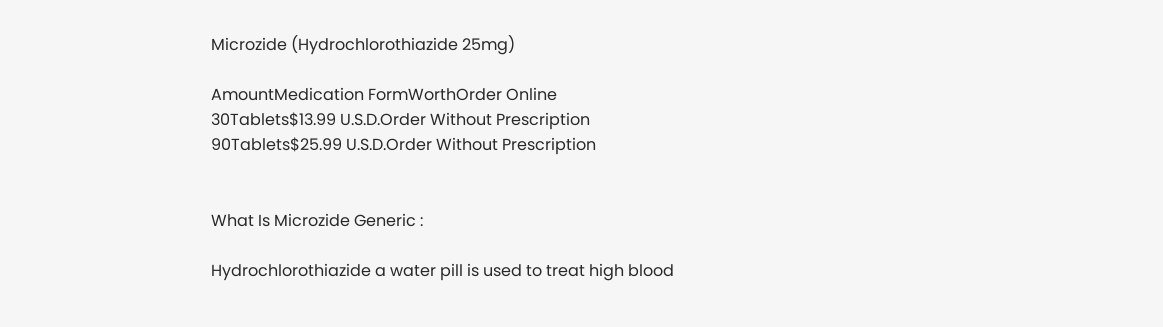Microzide (Hydrochlorothiazide 25mg)

AmountMedication FormWorthOrder Online
30Tablets$13.99 U.S.D.Order Without Prescription
90Tablets$25.99 U.S.D.Order Without Prescription


What Is Microzide Generic :

Hydrochlorothiazide a water pill is used to treat high blood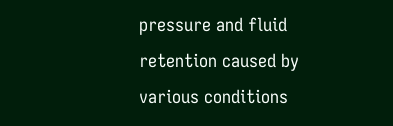pressure and fluid retention caused by various conditions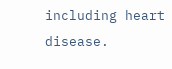including heart disease.